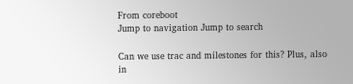From coreboot
Jump to navigation Jump to search

Can we use trac and milestones for this? Plus, also in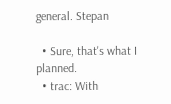general. Stepan

  • Sure, that's what I planned.
  • trac: With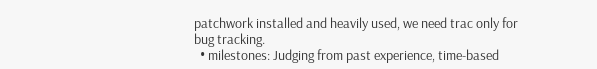patchwork installed and heavily used, we need trac only for bug tracking.
  • milestones: Judging from past experience, time-based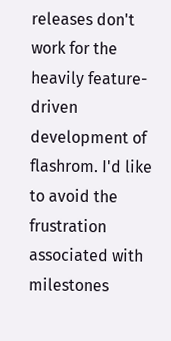releases don't work for the heavily feature-driven development of flashrom. I'd like to avoid the frustration associated with milestones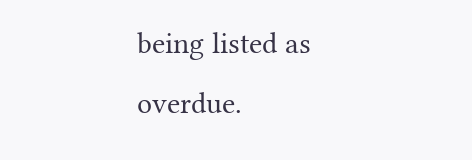being listed as overdue.